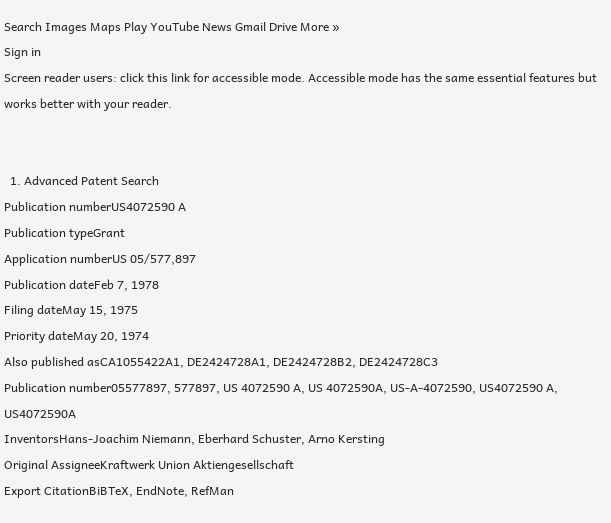Search Images Maps Play YouTube News Gmail Drive More »
Sign in
Screen reader users: click this link for accessible mode. Accessible mode has the same essential features but works better with your reader.


  1. Advanced Patent Search
Publication numberUS4072590 A
Publication typeGrant
Application numberUS 05/577,897
Publication dateFeb 7, 1978
Filing dateMay 15, 1975
Priority dateMay 20, 1974
Also published asCA1055422A1, DE2424728A1, DE2424728B2, DE2424728C3
Publication number05577897, 577897, US 4072590 A, US 4072590A, US-A-4072590, US4072590 A, US4072590A
InventorsHans-Joachim Niemann, Eberhard Schuster, Arno Kersting
Original AssigneeKraftwerk Union Aktiengesellschaft
Export CitationBiBTeX, EndNote, RefMan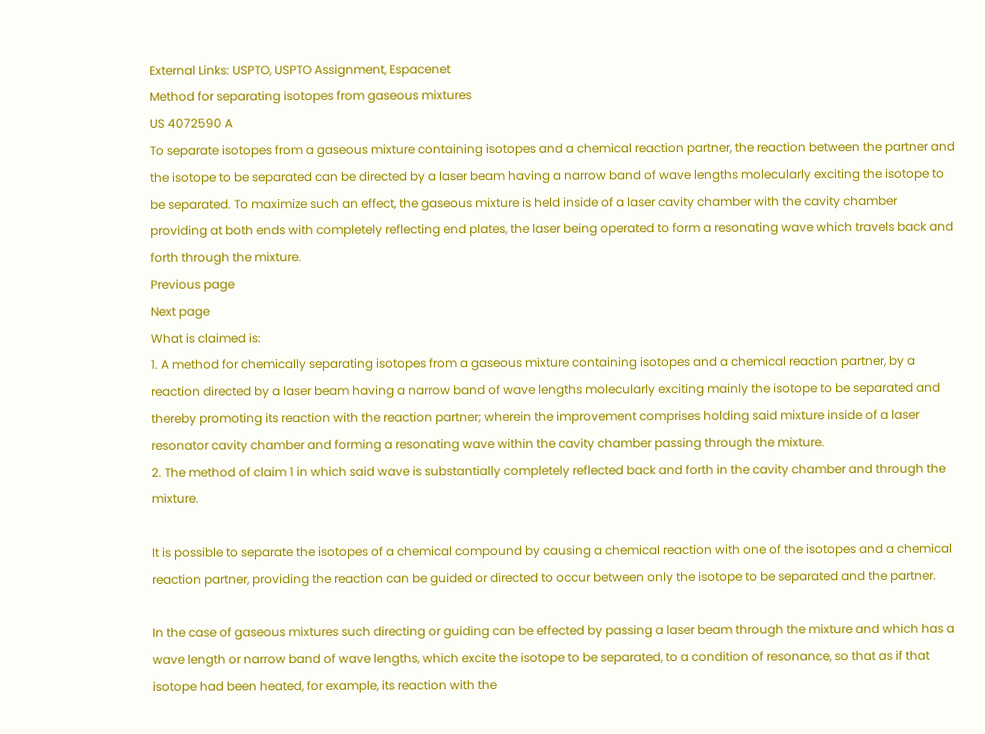External Links: USPTO, USPTO Assignment, Espacenet
Method for separating isotopes from gaseous mixtures
US 4072590 A
To separate isotopes from a gaseous mixture containing isotopes and a chemical reaction partner, the reaction between the partner and the isotope to be separated can be directed by a laser beam having a narrow band of wave lengths molecularly exciting the isotope to be separated. To maximize such an effect, the gaseous mixture is held inside of a laser cavity chamber with the cavity chamber providing at both ends with completely reflecting end plates, the laser being operated to form a resonating wave which travels back and forth through the mixture.
Previous page
Next page
What is claimed is:
1. A method for chemically separating isotopes from a gaseous mixture containing isotopes and a chemical reaction partner, by a reaction directed by a laser beam having a narrow band of wave lengths molecularly exciting mainly the isotope to be separated and thereby promoting its reaction with the reaction partner; wherein the improvement comprises holding said mixture inside of a laser resonator cavity chamber and forming a resonating wave within the cavity chamber passing through the mixture.
2. The method of claim 1 in which said wave is substantially completely reflected back and forth in the cavity chamber and through the mixture.

It is possible to separate the isotopes of a chemical compound by causing a chemical reaction with one of the isotopes and a chemical reaction partner, providing the reaction can be guided or directed to occur between only the isotope to be separated and the partner.

In the case of gaseous mixtures such directing or guiding can be effected by passing a laser beam through the mixture and which has a wave length or narrow band of wave lengths, which excite the isotope to be separated, to a condition of resonance, so that as if that isotope had been heated, for example, its reaction with the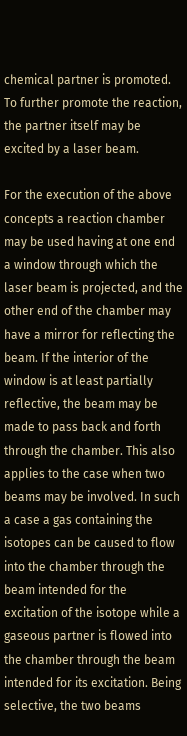chemical partner is promoted. To further promote the reaction, the partner itself may be excited by a laser beam.

For the execution of the above concepts a reaction chamber may be used having at one end a window through which the laser beam is projected, and the other end of the chamber may have a mirror for reflecting the beam. If the interior of the window is at least partially reflective, the beam may be made to pass back and forth through the chamber. This also applies to the case when two beams may be involved. In such a case a gas containing the isotopes can be caused to flow into the chamber through the beam intended for the excitation of the isotope while a gaseous partner is flowed into the chamber through the beam intended for its excitation. Being selective, the two beams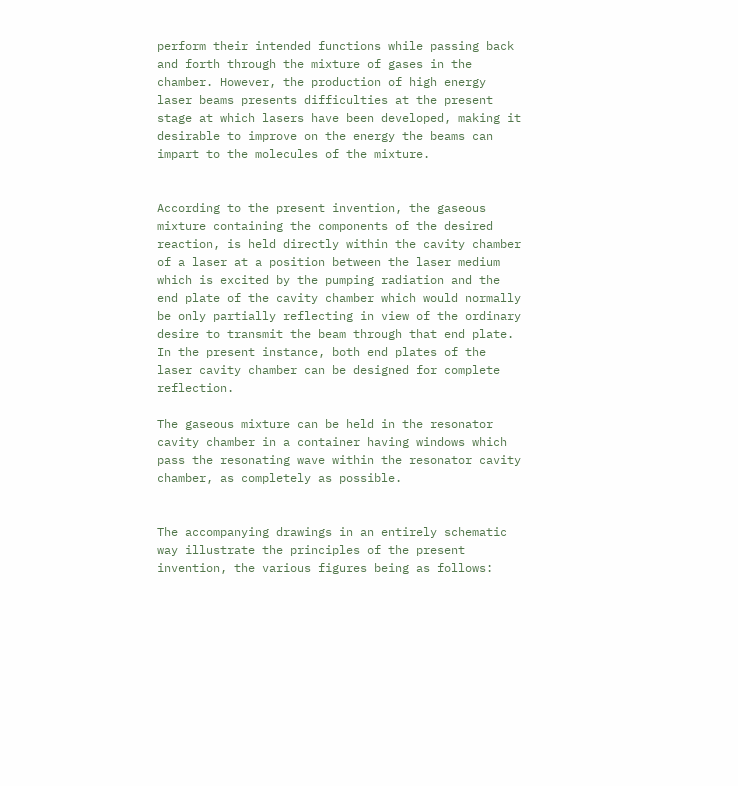perform their intended functions while passing back and forth through the mixture of gases in the chamber. However, the production of high energy laser beams presents difficulties at the present stage at which lasers have been developed, making it desirable to improve on the energy the beams can impart to the molecules of the mixture.


According to the present invention, the gaseous mixture containing the components of the desired reaction, is held directly within the cavity chamber of a laser at a position between the laser medium which is excited by the pumping radiation and the end plate of the cavity chamber which would normally be only partially reflecting in view of the ordinary desire to transmit the beam through that end plate. In the present instance, both end plates of the laser cavity chamber can be designed for complete reflection.

The gaseous mixture can be held in the resonator cavity chamber in a container having windows which pass the resonating wave within the resonator cavity chamber, as completely as possible.


The accompanying drawings in an entirely schematic way illustrate the principles of the present invention, the various figures being as follows: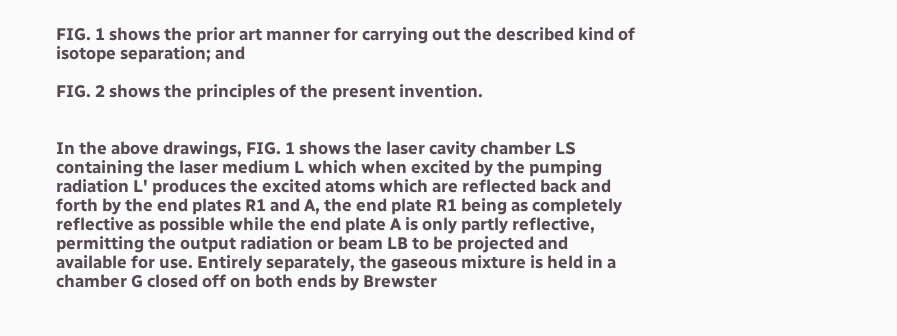FIG. 1 shows the prior art manner for carrying out the described kind of isotope separation; and

FIG. 2 shows the principles of the present invention.


In the above drawings, FIG. 1 shows the laser cavity chamber LS containing the laser medium L which when excited by the pumping radiation L' produces the excited atoms which are reflected back and forth by the end plates R1 and A, the end plate R1 being as completely reflective as possible while the end plate A is only partly reflective, permitting the output radiation or beam LB to be projected and available for use. Entirely separately, the gaseous mixture is held in a chamber G closed off on both ends by Brewster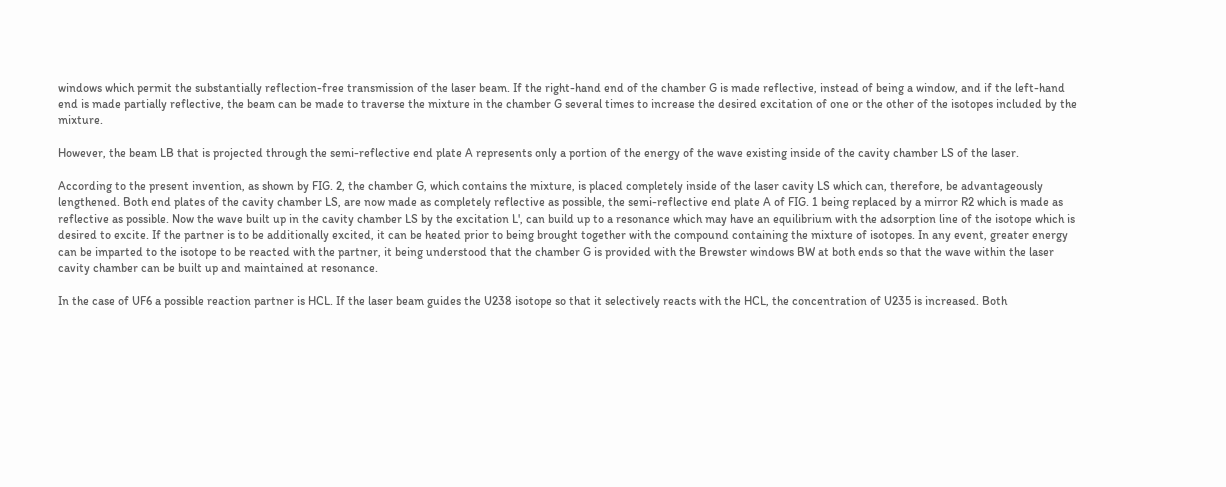windows which permit the substantially reflection-free transmission of the laser beam. If the right-hand end of the chamber G is made reflective, instead of being a window, and if the left-hand end is made partially reflective, the beam can be made to traverse the mixture in the chamber G several times to increase the desired excitation of one or the other of the isotopes included by the mixture.

However, the beam LB that is projected through the semi-reflective end plate A represents only a portion of the energy of the wave existing inside of the cavity chamber LS of the laser.

According to the present invention, as shown by FIG. 2, the chamber G, which contains the mixture, is placed completely inside of the laser cavity LS which can, therefore, be advantageously lengthened. Both end plates of the cavity chamber LS, are now made as completely reflective as possible, the semi-reflective end plate A of FIG. 1 being replaced by a mirror R2 which is made as reflective as possible. Now the wave built up in the cavity chamber LS by the excitation L', can build up to a resonance which may have an equilibrium with the adsorption line of the isotope which is desired to excite. If the partner is to be additionally excited, it can be heated prior to being brought together with the compound containing the mixture of isotopes. In any event, greater energy can be imparted to the isotope to be reacted with the partner, it being understood that the chamber G is provided with the Brewster windows BW at both ends so that the wave within the laser cavity chamber can be built up and maintained at resonance.

In the case of UF6 a possible reaction partner is HCL. If the laser beam guides the U238 isotope so that it selectively reacts with the HCL, the concentration of U235 is increased. Both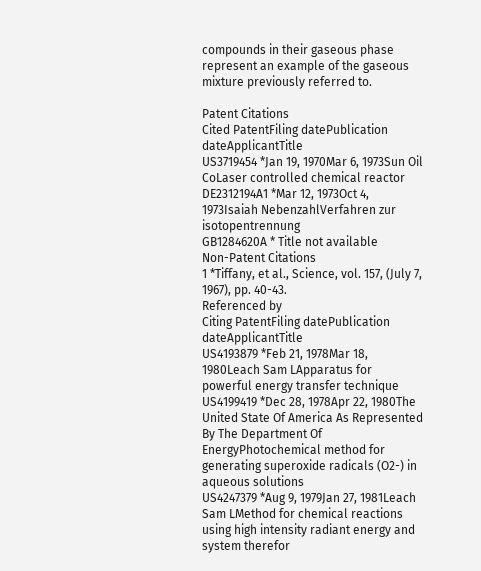compounds in their gaseous phase represent an example of the gaseous mixture previously referred to.

Patent Citations
Cited PatentFiling datePublication dateApplicantTitle
US3719454 *Jan 19, 1970Mar 6, 1973Sun Oil CoLaser controlled chemical reactor
DE2312194A1 *Mar 12, 1973Oct 4, 1973Isaiah NebenzahlVerfahren zur isotopentrennung
GB1284620A * Title not available
Non-Patent Citations
1 *Tiffany, et al., Science, vol. 157, (July 7, 1967), pp. 40-43.
Referenced by
Citing PatentFiling datePublication dateApplicantTitle
US4193879 *Feb 21, 1978Mar 18, 1980Leach Sam LApparatus for powerful energy transfer technique
US4199419 *Dec 28, 1978Apr 22, 1980The United State Of America As Represented By The Department Of EnergyPhotochemical method for generating superoxide radicals (O2-) in aqueous solutions
US4247379 *Aug 9, 1979Jan 27, 1981Leach Sam LMethod for chemical reactions using high intensity radiant energy and system therefor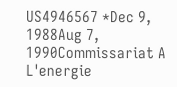US4946567 *Dec 9, 1988Aug 7, 1990Commissariat A L'energie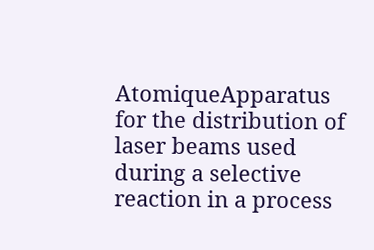AtomiqueApparatus for the distribution of laser beams used during a selective reaction in a process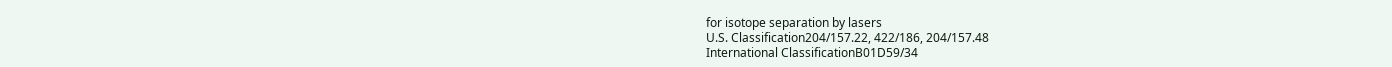for isotope separation by lasers
U.S. Classification204/157.22, 422/186, 204/157.48
International ClassificationB01D59/34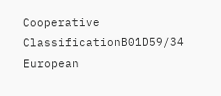Cooperative ClassificationB01D59/34
European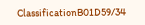ClassificationB01D59/34